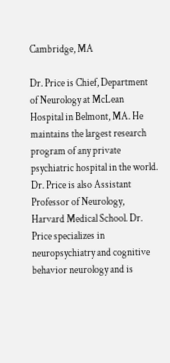Cambridge, MA

Dr. Price is Chief, Department of Neurology at McLean Hospital in Belmont, MA. He maintains the largest research program of any private psychiatric hospital in the world. Dr. Price is also Assistant Professor of Neurology, Harvard Medical School. Dr. Price specializes in neuropsychiatry and cognitive behavior neurology and is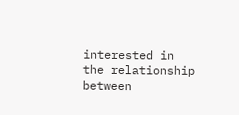interested in the relationship between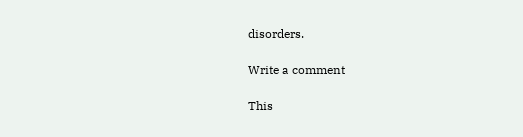disorders.

Write a comment

This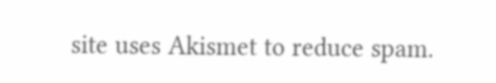site uses Akismet to reduce spam.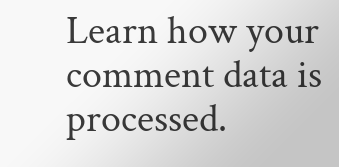Learn how your comment data is processed.